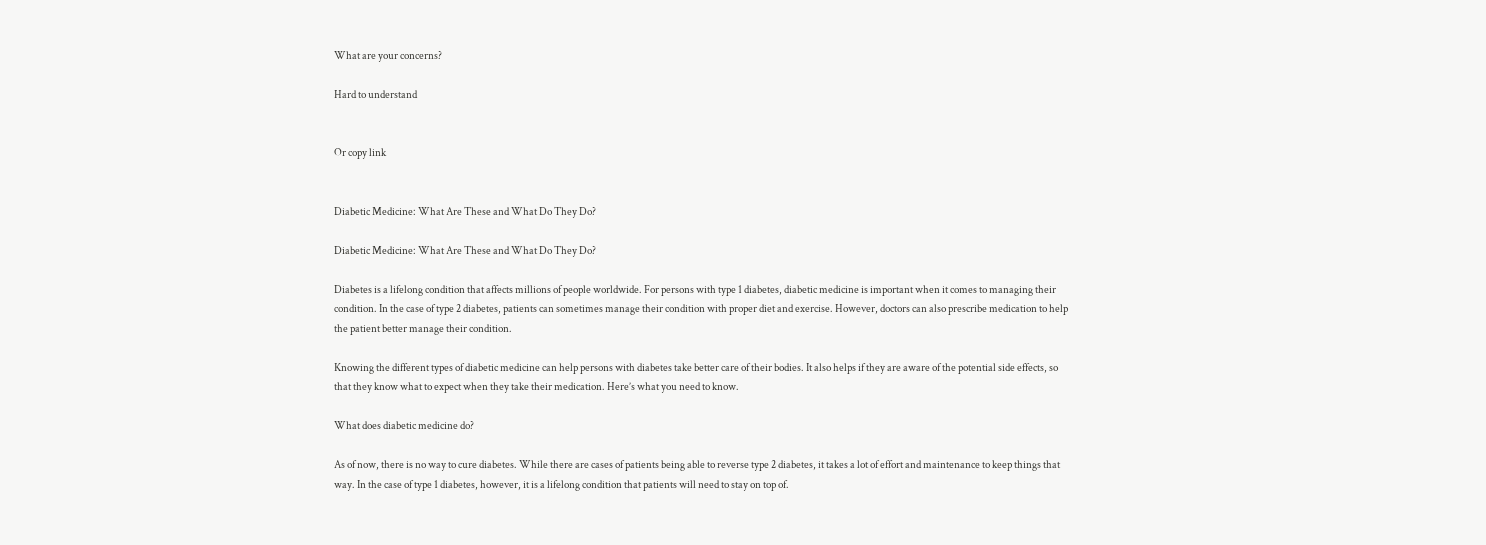What are your concerns?

Hard to understand


Or copy link


Diabetic Medicine: What Are These and What Do They Do?

Diabetic Medicine: What Are These and What Do They Do?

Diabetes is a lifelong condition that affects millions of people worldwide. For persons with type 1 diabetes, diabetic medicine is important when it comes to managing their condition. In the case of type 2 diabetes, patients can sometimes manage their condition with proper diet and exercise. However, doctors can also prescribe medication to help the patient better manage their condition.

Knowing the different types of diabetic medicine can help persons with diabetes take better care of their bodies. It also helps if they are aware of the potential side effects, so that they know what to expect when they take their medication. Here’s what you need to know.

What does diabetic medicine do?

As of now, there is no way to cure diabetes. While there are cases of patients being able to reverse type 2 diabetes, it takes a lot of effort and maintenance to keep things that way. In the case of type 1 diabetes, however, it is a lifelong condition that patients will need to stay on top of.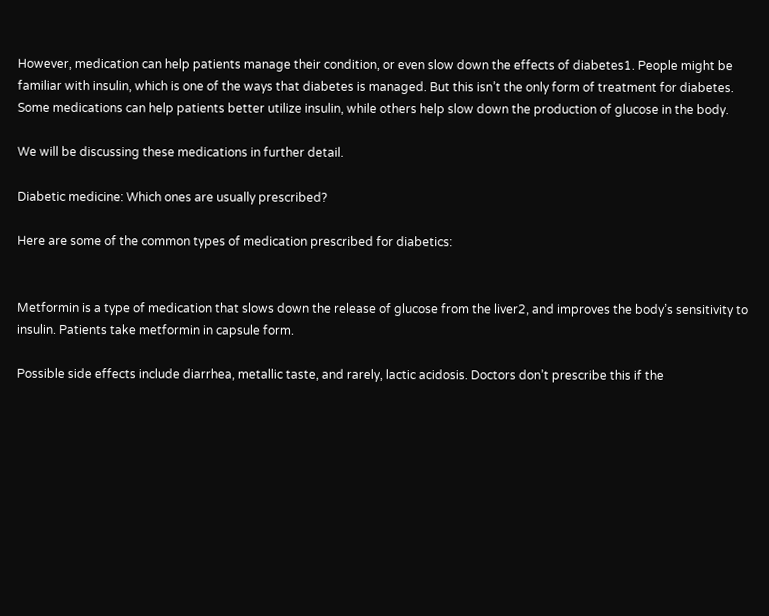However, medication can help patients manage their condition, or even slow down the effects of diabetes1. People might be familiar with insulin, which is one of the ways that diabetes is managed. But this isn’t the only form of treatment for diabetes. Some medications can help patients better utilize insulin, while others help slow down the production of glucose in the body.

We will be discussing these medications in further detail.

Diabetic medicine: Which ones are usually prescribed?

Here are some of the common types of medication prescribed for diabetics:


Metformin is a type of medication that slows down the release of glucose from the liver2, and improves the body’s sensitivity to insulin. Patients take metformin in capsule form.

Possible side effects include diarrhea, metallic taste, and rarely, lactic acidosis. Doctors don’t prescribe this if the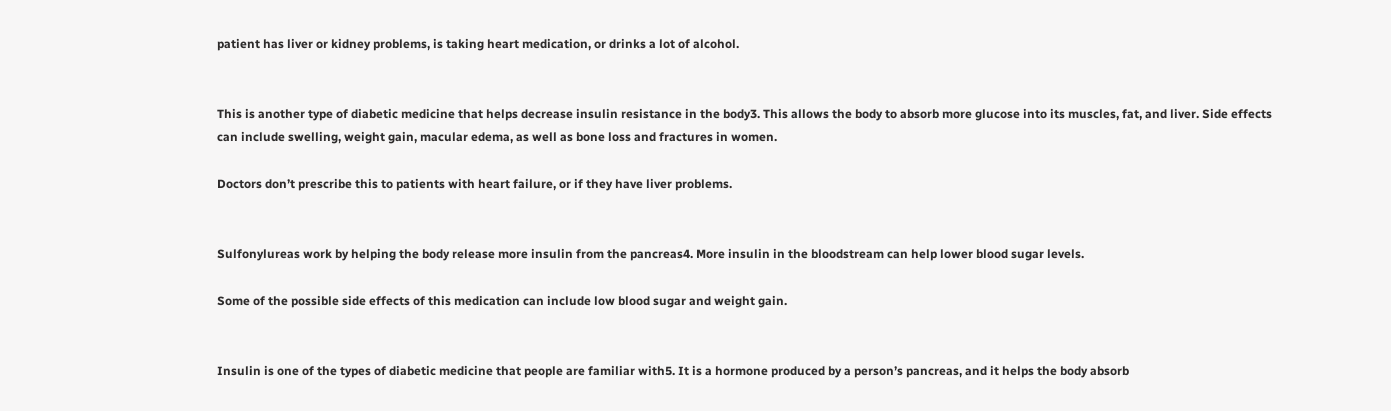patient has liver or kidney problems, is taking heart medication, or drinks a lot of alcohol.


This is another type of diabetic medicine that helps decrease insulin resistance in the body3. This allows the body to absorb more glucose into its muscles, fat, and liver. Side effects can include swelling, weight gain, macular edema, as well as bone loss and fractures in women.

Doctors don’t prescribe this to patients with heart failure, or if they have liver problems.


Sulfonylureas work by helping the body release more insulin from the pancreas4. More insulin in the bloodstream can help lower blood sugar levels.

Some of the possible side effects of this medication can include low blood sugar and weight gain.


Insulin is one of the types of diabetic medicine that people are familiar with5. It is a hormone produced by a person’s pancreas, and it helps the body absorb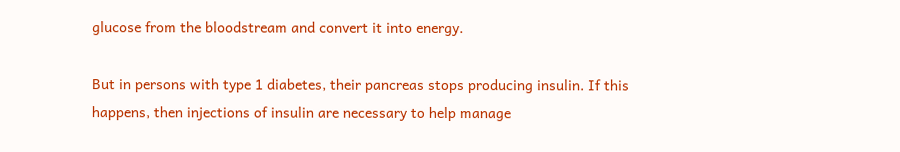glucose from the bloodstream and convert it into energy.

But in persons with type 1 diabetes, their pancreas stops producing insulin. If this happens, then injections of insulin are necessary to help manage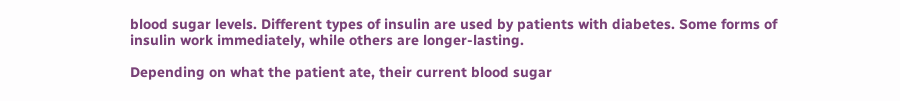blood sugar levels. Different types of insulin are used by patients with diabetes. Some forms of insulin work immediately, while others are longer-lasting.

Depending on what the patient ate, their current blood sugar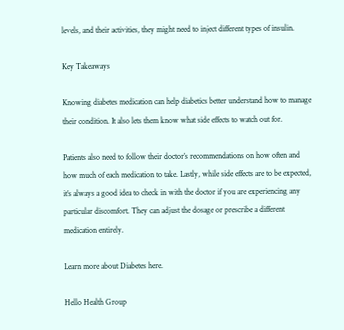levels, and their activities, they might need to inject different types of insulin.

Key Takeaways

Knowing diabetes medication can help diabetics better understand how to manage their condition. It also lets them know what side effects to watch out for.

Patients also need to follow their doctor’s recommendations on how often and how much of each medication to take. Lastly, while side effects are to be expected, it’s always a good idea to check in with the doctor if you are experiencing any particular discomfort. They can adjust the dosage or prescribe a different medication entirely.

Learn more about Diabetes here.

Hello Health Group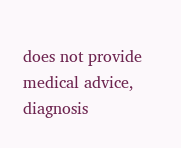does not provide medical advice, diagnosis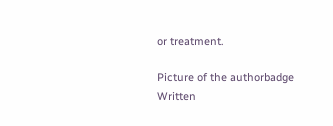or treatment.

Picture of the authorbadge
Written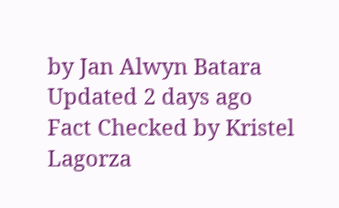by Jan Alwyn Batara Updated 2 days ago
Fact Checked by Kristel Lagorza